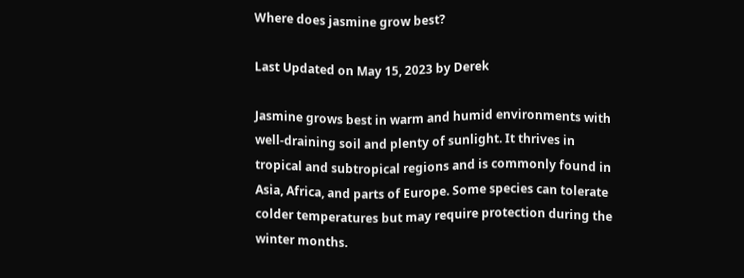Where does jasmine grow best?

Last Updated on May 15, 2023 by Derek

Jasmine grows best in warm and humid environments with well-draining soil and plenty of sunlight. It thrives in tropical and subtropical regions and is commonly found in Asia, Africa, and parts of Europe. Some species can tolerate colder temperatures but may require protection during the winter months.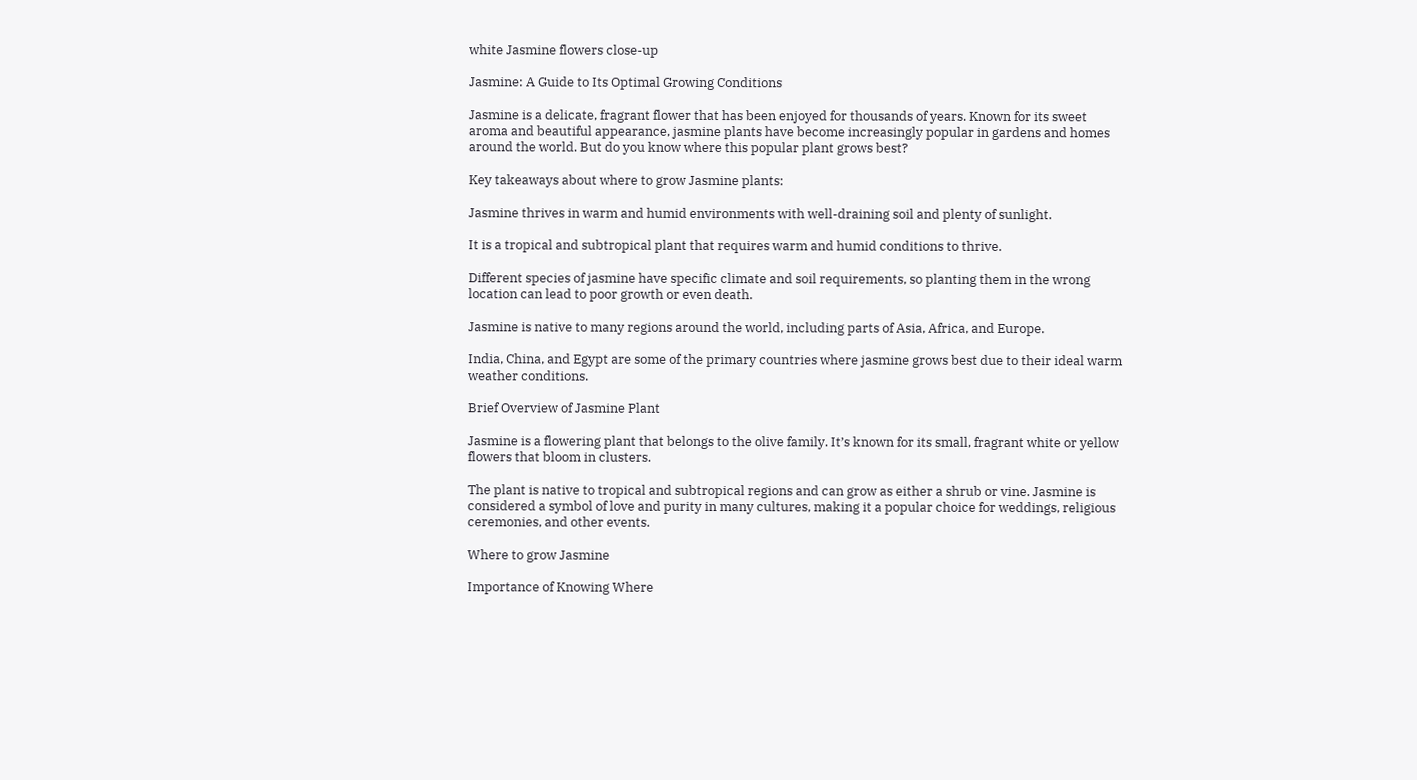white Jasmine flowers close-up

Jasmine: A Guide to Its Optimal Growing Conditions

Jasmine is a delicate, fragrant flower that has been enjoyed for thousands of years. Known for its sweet aroma and beautiful appearance, jasmine plants have become increasingly popular in gardens and homes around the world. But do you know where this popular plant grows best?

Key takeaways about where to grow Jasmine plants:

Jasmine thrives in warm and humid environments with well-draining soil and plenty of sunlight.

It is a tropical and subtropical plant that requires warm and humid conditions to thrive.

Different species of jasmine have specific climate and soil requirements, so planting them in the wrong location can lead to poor growth or even death.

Jasmine is native to many regions around the world, including parts of Asia, Africa, and Europe.

India, China, and Egypt are some of the primary countries where jasmine grows best due to their ideal warm weather conditions.

Brief Overview of Jasmine Plant

Jasmine is a flowering plant that belongs to the olive family. It’s known for its small, fragrant white or yellow flowers that bloom in clusters.

The plant is native to tropical and subtropical regions and can grow as either a shrub or vine. Jasmine is considered a symbol of love and purity in many cultures, making it a popular choice for weddings, religious ceremonies, and other events.

Where to grow Jasmine

Importance of Knowing Where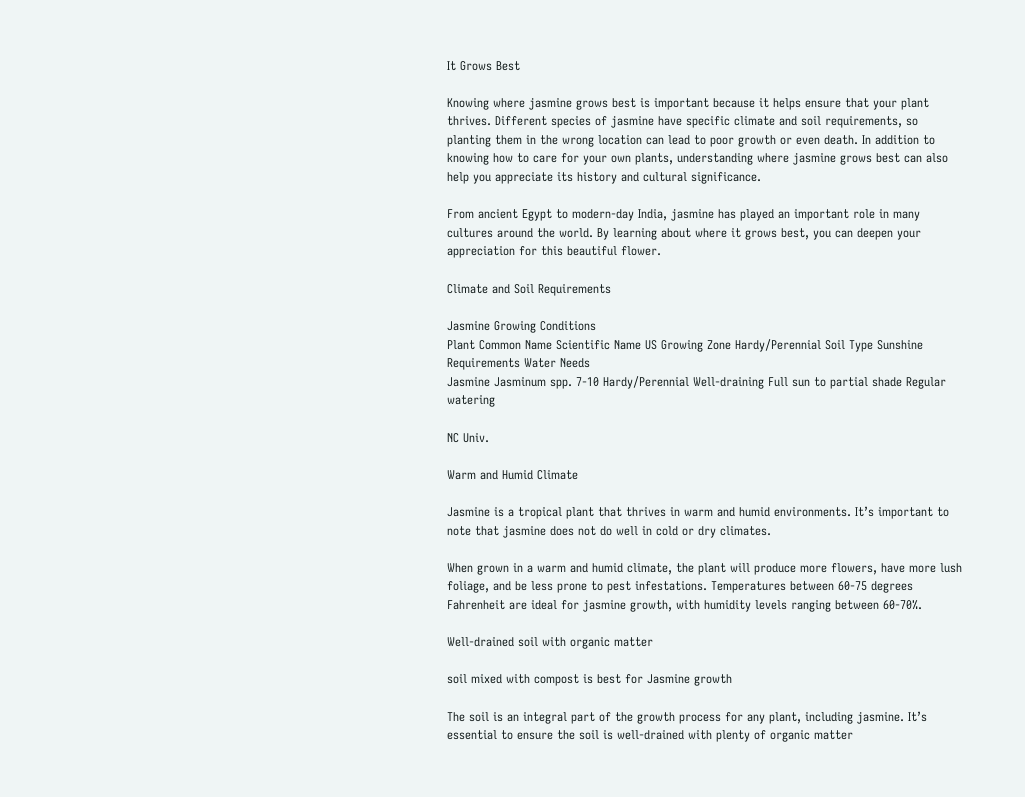It Grows Best

Knowing where jasmine grows best is important because it helps ensure that your plant thrives. Different species of jasmine have specific climate and soil requirements, so planting them in the wrong location can lead to poor growth or even death. In addition to knowing how to care for your own plants, understanding where jasmine grows best can also help you appreciate its history and cultural significance.

From ancient Egypt to modern-day India, jasmine has played an important role in many cultures around the world. By learning about where it grows best, you can deepen your appreciation for this beautiful flower.

Climate and Soil Requirements

Jasmine Growing Conditions
Plant Common Name Scientific Name US Growing Zone Hardy/Perennial Soil Type Sunshine Requirements Water Needs
Jasmine Jasminum spp. 7-10 Hardy/Perennial Well-draining Full sun to partial shade Regular watering

NC Univ.

Warm and Humid Climate

Jasmine is a tropical plant that thrives in warm and humid environments. It’s important to note that jasmine does not do well in cold or dry climates.

When grown in a warm and humid climate, the plant will produce more flowers, have more lush foliage, and be less prone to pest infestations. Temperatures between 60-75 degrees Fahrenheit are ideal for jasmine growth, with humidity levels ranging between 60-70%.

Well-drained soil with organic matter

soil mixed with compost is best for Jasmine growth

The soil is an integral part of the growth process for any plant, including jasmine. It’s essential to ensure the soil is well-drained with plenty of organic matter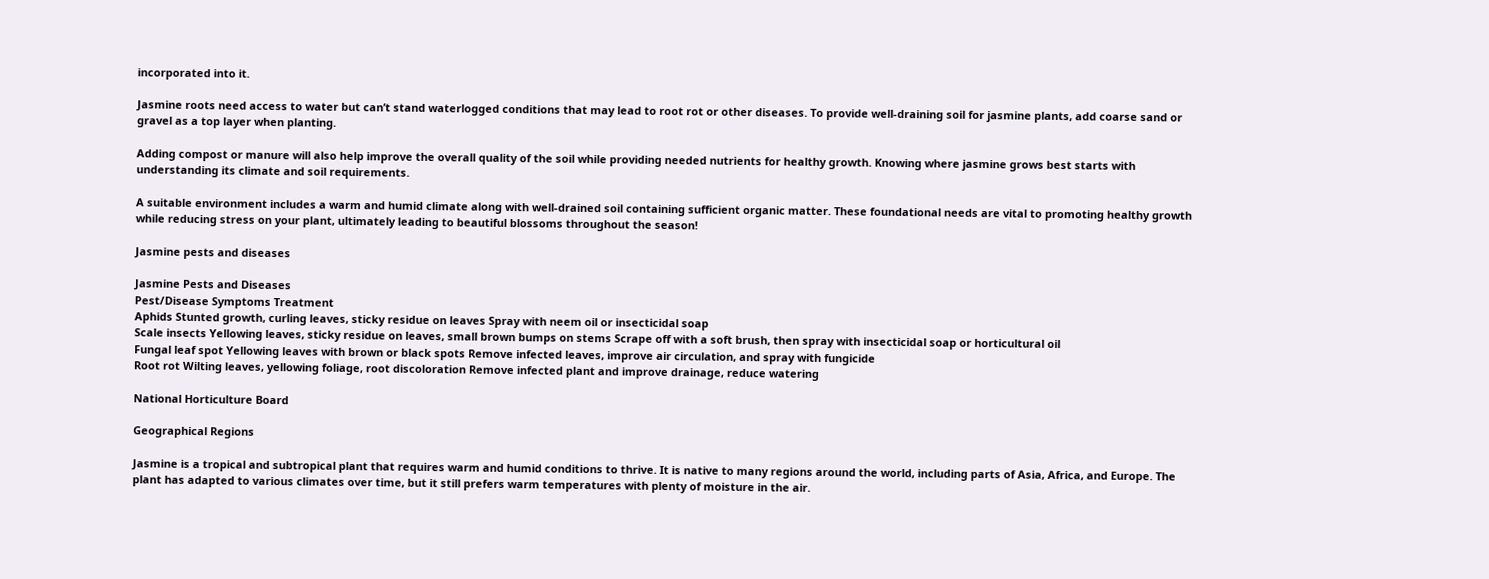incorporated into it.

Jasmine roots need access to water but can’t stand waterlogged conditions that may lead to root rot or other diseases. To provide well-draining soil for jasmine plants, add coarse sand or gravel as a top layer when planting.

Adding compost or manure will also help improve the overall quality of the soil while providing needed nutrients for healthy growth. Knowing where jasmine grows best starts with understanding its climate and soil requirements.

A suitable environment includes a warm and humid climate along with well-drained soil containing sufficient organic matter. These foundational needs are vital to promoting healthy growth while reducing stress on your plant, ultimately leading to beautiful blossoms throughout the season!

Jasmine pests and diseases

Jasmine Pests and Diseases
Pest/Disease Symptoms Treatment
Aphids Stunted growth, curling leaves, sticky residue on leaves Spray with neem oil or insecticidal soap
Scale insects Yellowing leaves, sticky residue on leaves, small brown bumps on stems Scrape off with a soft brush, then spray with insecticidal soap or horticultural oil
Fungal leaf spot Yellowing leaves with brown or black spots Remove infected leaves, improve air circulation, and spray with fungicide
Root rot Wilting leaves, yellowing foliage, root discoloration Remove infected plant and improve drainage, reduce watering

National Horticulture Board

Geographical Regions

Jasmine is a tropical and subtropical plant that requires warm and humid conditions to thrive. It is native to many regions around the world, including parts of Asia, Africa, and Europe. The plant has adapted to various climates over time, but it still prefers warm temperatures with plenty of moisture in the air.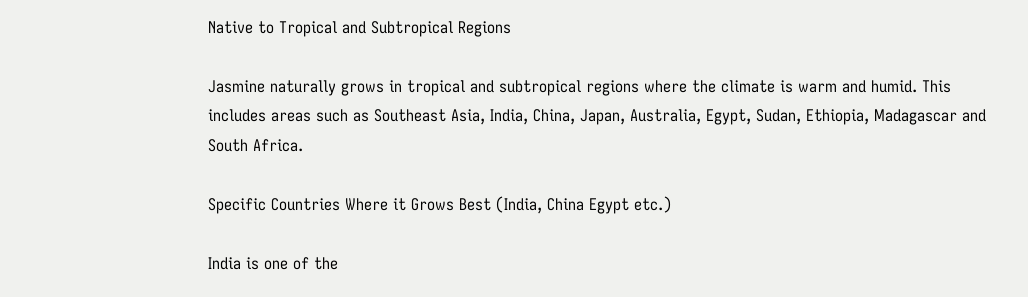Native to Tropical and Subtropical Regions

Jasmine naturally grows in tropical and subtropical regions where the climate is warm and humid. This includes areas such as Southeast Asia, India, China, Japan, Australia, Egypt, Sudan, Ethiopia, Madagascar and South Africa.

Specific Countries Where it Grows Best (India, China Egypt etc.)

India is one of the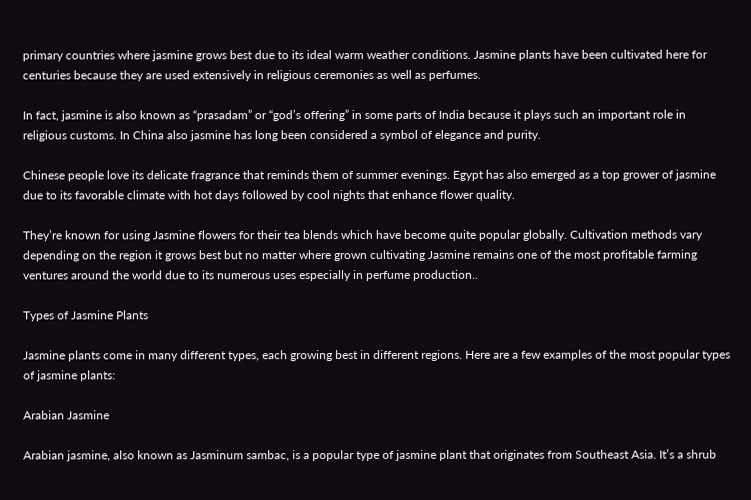primary countries where jasmine grows best due to its ideal warm weather conditions. Jasmine plants have been cultivated here for centuries because they are used extensively in religious ceremonies as well as perfumes.

In fact, jasmine is also known as “prasadam” or “god’s offering” in some parts of India because it plays such an important role in religious customs. In China also jasmine has long been considered a symbol of elegance and purity.

Chinese people love its delicate fragrance that reminds them of summer evenings. Egypt has also emerged as a top grower of jasmine due to its favorable climate with hot days followed by cool nights that enhance flower quality.

They’re known for using Jasmine flowers for their tea blends which have become quite popular globally. Cultivation methods vary depending on the region it grows best but no matter where grown cultivating Jasmine remains one of the most profitable farming ventures around the world due to its numerous uses especially in perfume production..

Types of Jasmine Plants

Jasmine plants come in many different types, each growing best in different regions. Here are a few examples of the most popular types of jasmine plants:

Arabian Jasmine

Arabian jasmine, also known as Jasminum sambac, is a popular type of jasmine plant that originates from Southeast Asia. It’s a shrub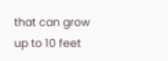that can grow up to 10 feet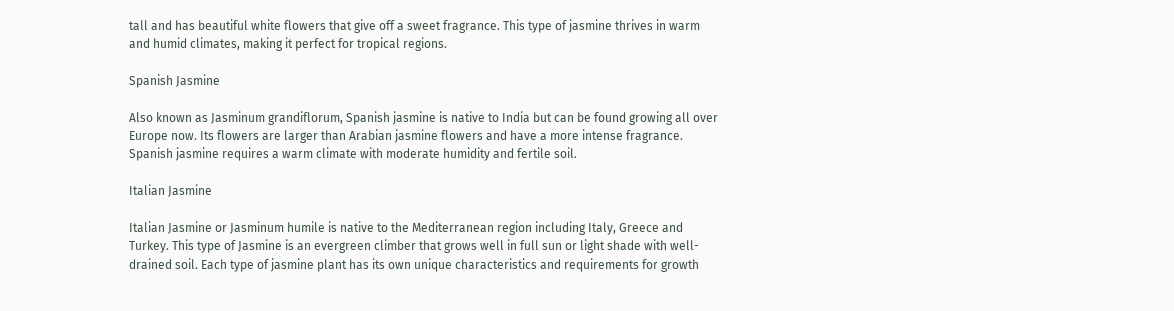tall and has beautiful white flowers that give off a sweet fragrance. This type of jasmine thrives in warm and humid climates, making it perfect for tropical regions.

Spanish Jasmine

Also known as Jasminum grandiflorum, Spanish jasmine is native to India but can be found growing all over Europe now. Its flowers are larger than Arabian jasmine flowers and have a more intense fragrance. Spanish jasmine requires a warm climate with moderate humidity and fertile soil.

Italian Jasmine

Italian Jasmine or Jasminum humile is native to the Mediterranean region including Italy, Greece and Turkey. This type of Jasmine is an evergreen climber that grows well in full sun or light shade with well-drained soil. Each type of jasmine plant has its own unique characteristics and requirements for growth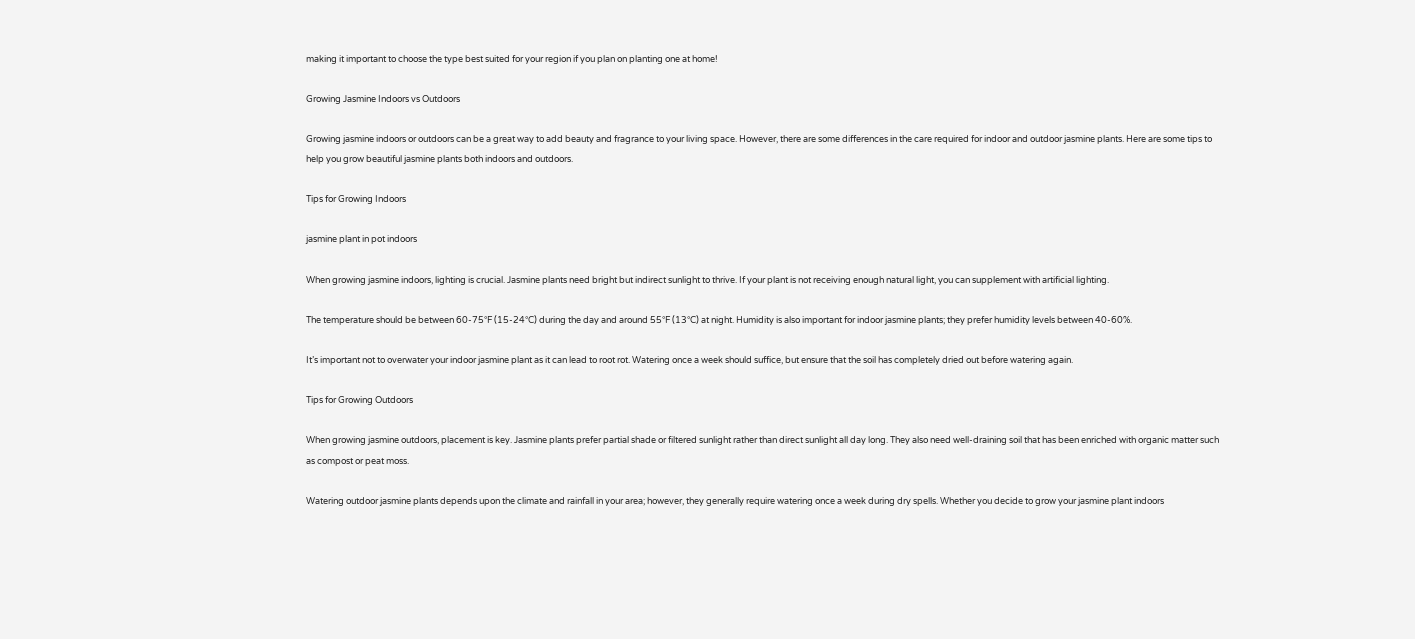making it important to choose the type best suited for your region if you plan on planting one at home!

Growing Jasmine Indoors vs Outdoors

Growing jasmine indoors or outdoors can be a great way to add beauty and fragrance to your living space. However, there are some differences in the care required for indoor and outdoor jasmine plants. Here are some tips to help you grow beautiful jasmine plants both indoors and outdoors.

Tips for Growing Indoors

jasmine plant in pot indoors

When growing jasmine indoors, lighting is crucial. Jasmine plants need bright but indirect sunlight to thrive. If your plant is not receiving enough natural light, you can supplement with artificial lighting.

The temperature should be between 60-75°F (15-24°C) during the day and around 55°F (13°C) at night. Humidity is also important for indoor jasmine plants; they prefer humidity levels between 40-60%.

It’s important not to overwater your indoor jasmine plant as it can lead to root rot. Watering once a week should suffice, but ensure that the soil has completely dried out before watering again.

Tips for Growing Outdoors

When growing jasmine outdoors, placement is key. Jasmine plants prefer partial shade or filtered sunlight rather than direct sunlight all day long. They also need well-draining soil that has been enriched with organic matter such as compost or peat moss.

Watering outdoor jasmine plants depends upon the climate and rainfall in your area; however, they generally require watering once a week during dry spells. Whether you decide to grow your jasmine plant indoors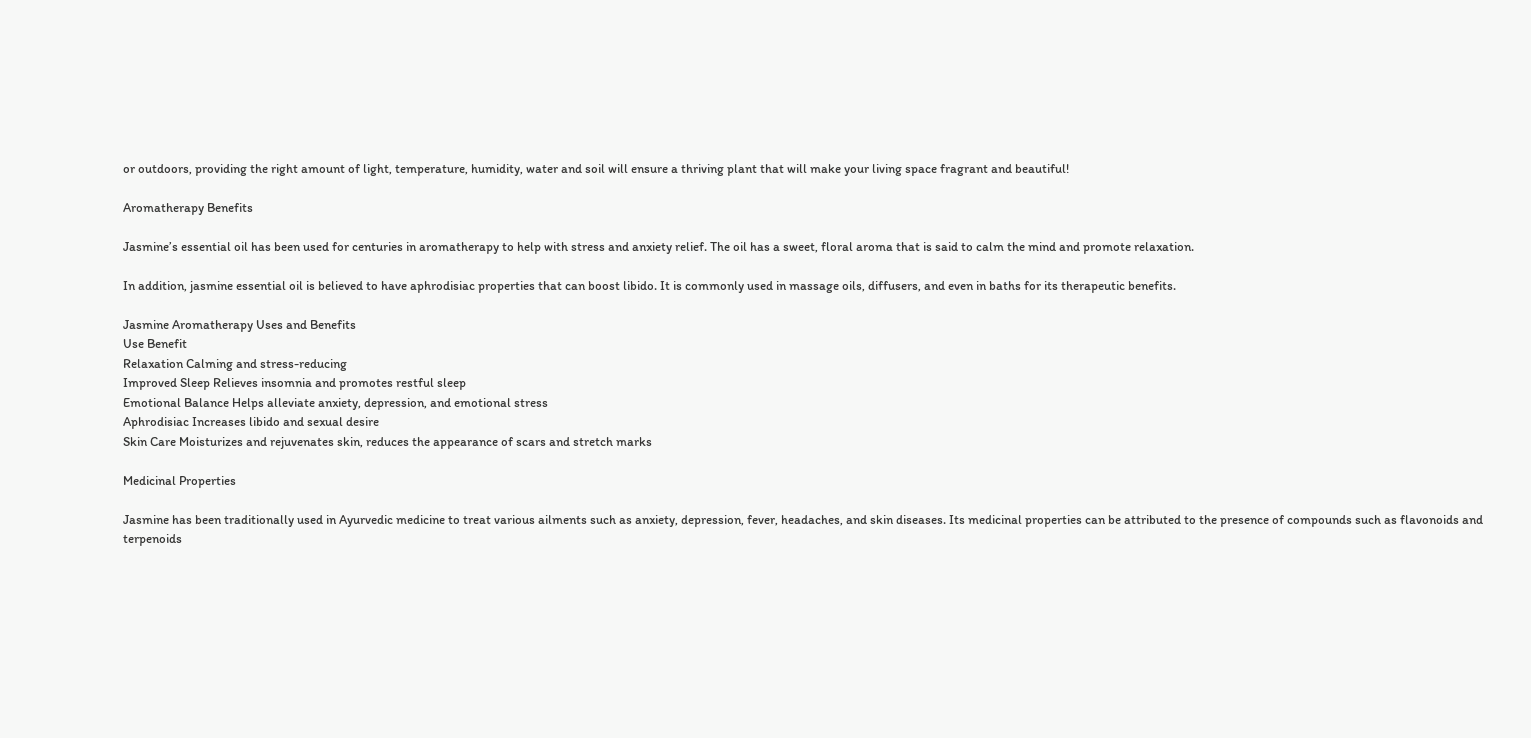or outdoors, providing the right amount of light, temperature, humidity, water and soil will ensure a thriving plant that will make your living space fragrant and beautiful!

Aromatherapy Benefits

Jasmine’s essential oil has been used for centuries in aromatherapy to help with stress and anxiety relief. The oil has a sweet, floral aroma that is said to calm the mind and promote relaxation.

In addition, jasmine essential oil is believed to have aphrodisiac properties that can boost libido. It is commonly used in massage oils, diffusers, and even in baths for its therapeutic benefits.

Jasmine Aromatherapy Uses and Benefits
Use Benefit
Relaxation Calming and stress-reducing
Improved Sleep Relieves insomnia and promotes restful sleep
Emotional Balance Helps alleviate anxiety, depression, and emotional stress
Aphrodisiac Increases libido and sexual desire
Skin Care Moisturizes and rejuvenates skin, reduces the appearance of scars and stretch marks

Medicinal Properties

Jasmine has been traditionally used in Ayurvedic medicine to treat various ailments such as anxiety, depression, fever, headaches, and skin diseases. Its medicinal properties can be attributed to the presence of compounds such as flavonoids and terpenoids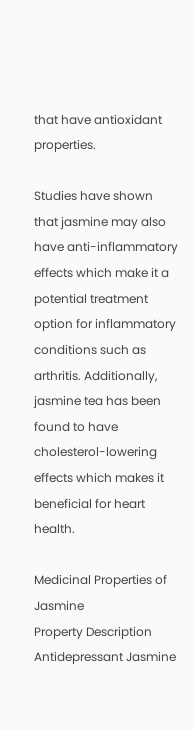that have antioxidant properties.

Studies have shown that jasmine may also have anti-inflammatory effects which make it a potential treatment option for inflammatory conditions such as arthritis. Additionally, jasmine tea has been found to have cholesterol-lowering effects which makes it beneficial for heart health.

Medicinal Properties of Jasmine
Property Description
Antidepressant Jasmine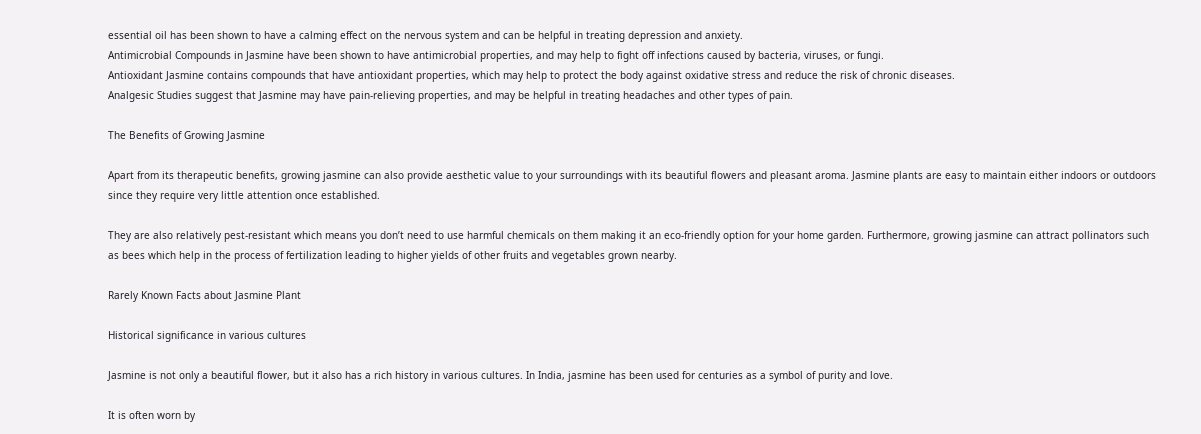essential oil has been shown to have a calming effect on the nervous system and can be helpful in treating depression and anxiety.
Antimicrobial Compounds in Jasmine have been shown to have antimicrobial properties, and may help to fight off infections caused by bacteria, viruses, or fungi.
Antioxidant Jasmine contains compounds that have antioxidant properties, which may help to protect the body against oxidative stress and reduce the risk of chronic diseases.
Analgesic Studies suggest that Jasmine may have pain-relieving properties, and may be helpful in treating headaches and other types of pain.

The Benefits of Growing Jasmine

Apart from its therapeutic benefits, growing jasmine can also provide aesthetic value to your surroundings with its beautiful flowers and pleasant aroma. Jasmine plants are easy to maintain either indoors or outdoors since they require very little attention once established.

They are also relatively pest-resistant which means you don’t need to use harmful chemicals on them making it an eco-friendly option for your home garden. Furthermore, growing jasmine can attract pollinators such as bees which help in the process of fertilization leading to higher yields of other fruits and vegetables grown nearby.

Rarely Known Facts about Jasmine Plant

Historical significance in various cultures

Jasmine is not only a beautiful flower, but it also has a rich history in various cultures. In India, jasmine has been used for centuries as a symbol of purity and love.

It is often worn by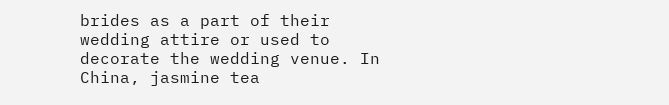brides as a part of their wedding attire or used to decorate the wedding venue. In China, jasmine tea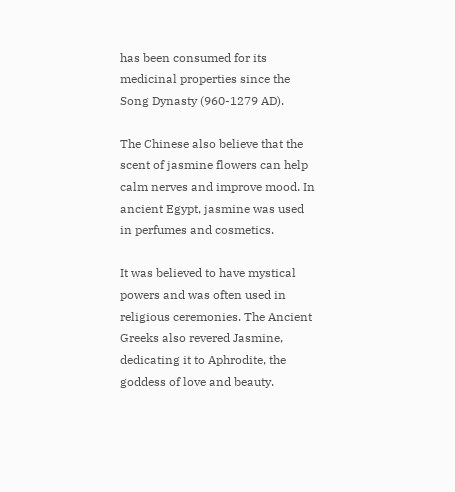has been consumed for its medicinal properties since the Song Dynasty (960-1279 AD).

The Chinese also believe that the scent of jasmine flowers can help calm nerves and improve mood. In ancient Egypt, jasmine was used in perfumes and cosmetics.

It was believed to have mystical powers and was often used in religious ceremonies. The Ancient Greeks also revered Jasmine, dedicating it to Aphrodite, the goddess of love and beauty.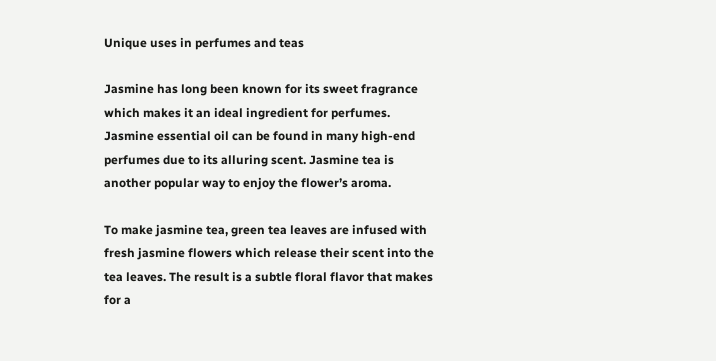Unique uses in perfumes and teas

Jasmine has long been known for its sweet fragrance which makes it an ideal ingredient for perfumes. Jasmine essential oil can be found in many high-end perfumes due to its alluring scent. Jasmine tea is another popular way to enjoy the flower’s aroma.

To make jasmine tea, green tea leaves are infused with fresh jasmine flowers which release their scent into the tea leaves. The result is a subtle floral flavor that makes for a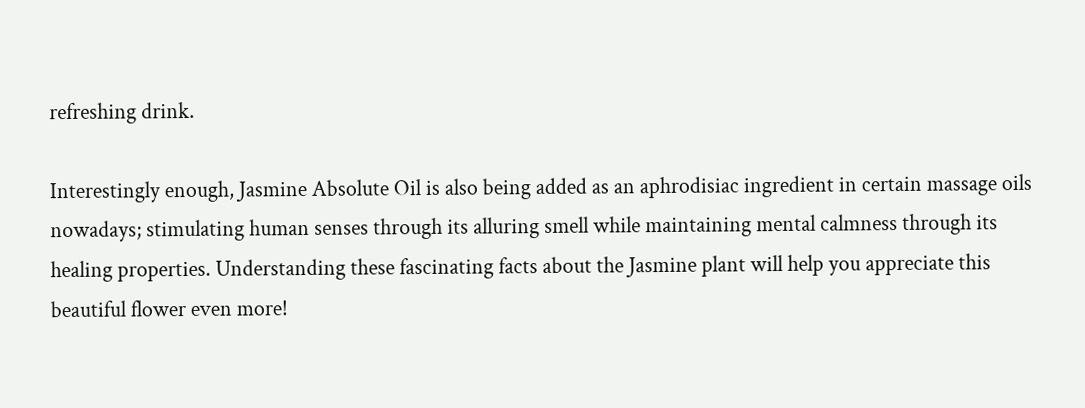refreshing drink.

Interestingly enough, Jasmine Absolute Oil is also being added as an aphrodisiac ingredient in certain massage oils nowadays; stimulating human senses through its alluring smell while maintaining mental calmness through its healing properties. Understanding these fascinating facts about the Jasmine plant will help you appreciate this beautiful flower even more!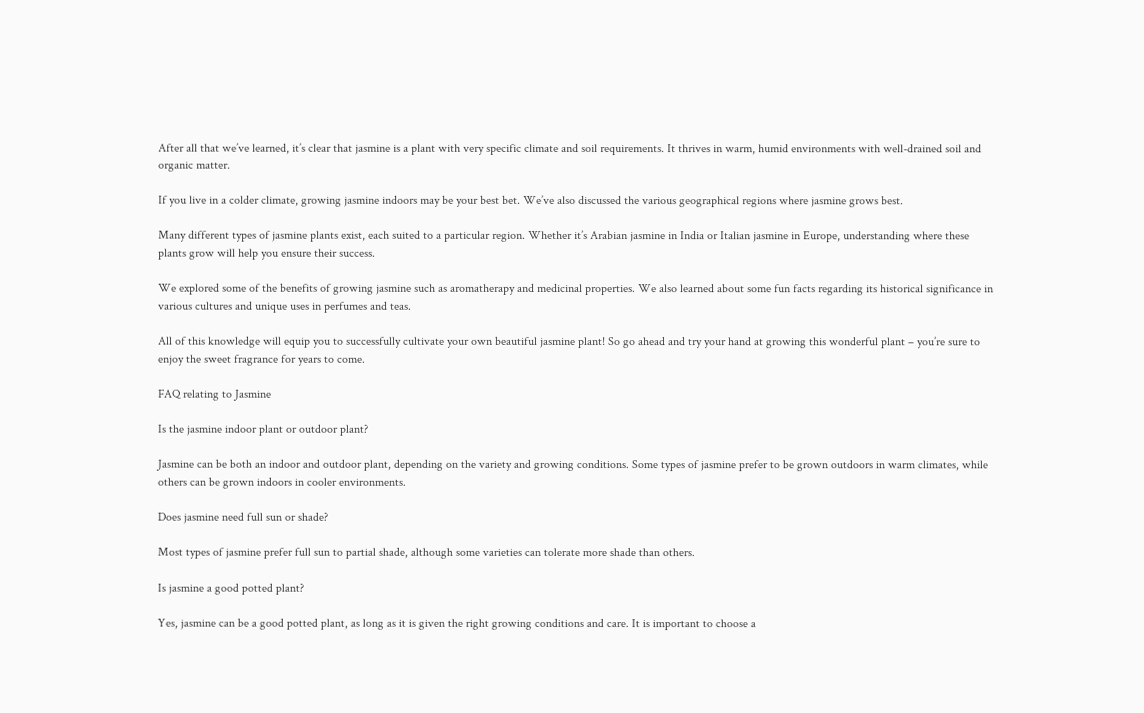After all that we’ve learned, it’s clear that jasmine is a plant with very specific climate and soil requirements. It thrives in warm, humid environments with well-drained soil and organic matter.

If you live in a colder climate, growing jasmine indoors may be your best bet. We’ve also discussed the various geographical regions where jasmine grows best.

Many different types of jasmine plants exist, each suited to a particular region. Whether it’s Arabian jasmine in India or Italian jasmine in Europe, understanding where these plants grow will help you ensure their success.

We explored some of the benefits of growing jasmine such as aromatherapy and medicinal properties. We also learned about some fun facts regarding its historical significance in various cultures and unique uses in perfumes and teas.

All of this knowledge will equip you to successfully cultivate your own beautiful jasmine plant! So go ahead and try your hand at growing this wonderful plant – you’re sure to enjoy the sweet fragrance for years to come.

FAQ relating to Jasmine

Is the jasmine indoor plant or outdoor plant?

Jasmine can be both an indoor and outdoor plant, depending on the variety and growing conditions. Some types of jasmine prefer to be grown outdoors in warm climates, while others can be grown indoors in cooler environments.

Does jasmine need full sun or shade?

Most types of jasmine prefer full sun to partial shade, although some varieties can tolerate more shade than others.

Is jasmine a good potted plant?

Yes, jasmine can be a good potted plant, as long as it is given the right growing conditions and care. It is important to choose a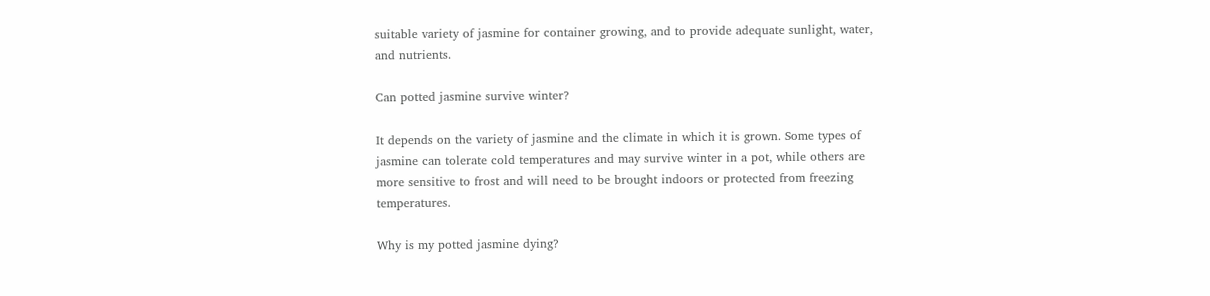suitable variety of jasmine for container growing, and to provide adequate sunlight, water, and nutrients.

Can potted jasmine survive winter?

It depends on the variety of jasmine and the climate in which it is grown. Some types of jasmine can tolerate cold temperatures and may survive winter in a pot, while others are more sensitive to frost and will need to be brought indoors or protected from freezing temperatures.

Why is my potted jasmine dying?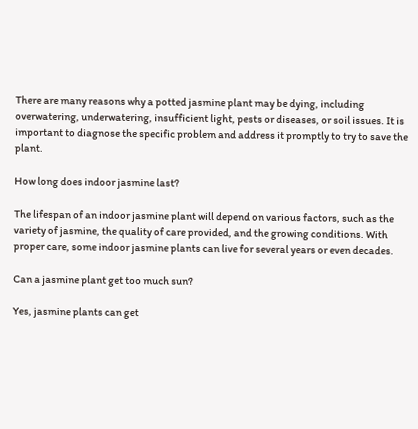There are many reasons why a potted jasmine plant may be dying, including overwatering, underwatering, insufficient light, pests or diseases, or soil issues. It is important to diagnose the specific problem and address it promptly to try to save the plant.

How long does indoor jasmine last?

The lifespan of an indoor jasmine plant will depend on various factors, such as the variety of jasmine, the quality of care provided, and the growing conditions. With proper care, some indoor jasmine plants can live for several years or even decades.

Can a jasmine plant get too much sun?

Yes, jasmine plants can get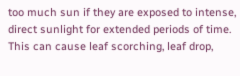too much sun if they are exposed to intense, direct sunlight for extended periods of time. This can cause leaf scorching, leaf drop,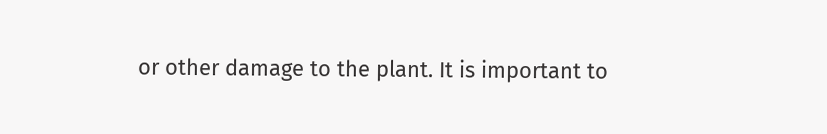or other damage to the plant. It is important to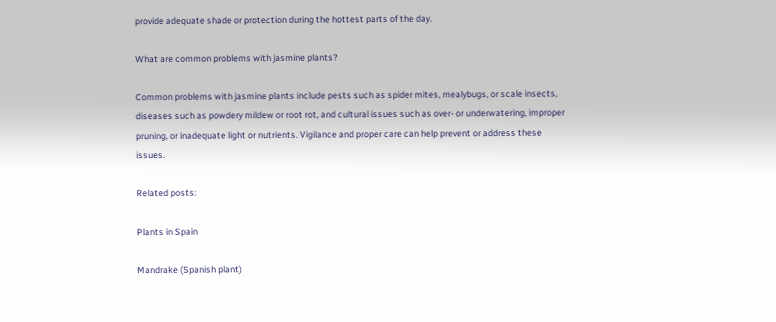provide adequate shade or protection during the hottest parts of the day.

What are common problems with jasmine plants?

Common problems with jasmine plants include pests such as spider mites, mealybugs, or scale insects, diseases such as powdery mildew or root rot, and cultural issues such as over- or underwatering, improper pruning, or inadequate light or nutrients. Vigilance and proper care can help prevent or address these issues.

Related posts:

Plants in Spain

Mandrake (Spanish plant)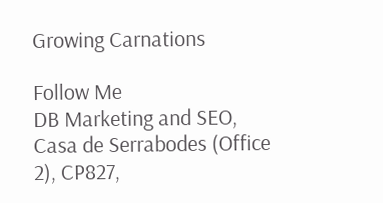Growing Carnations

Follow Me
DB Marketing and SEO, Casa de Serrabodes (Office 2), CP827,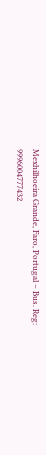Mexhilhoeira Grande, Faro, Portugal – Bus. Reg: 9996004777432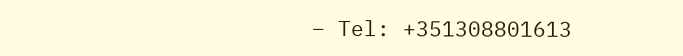– Tel: +351308801613